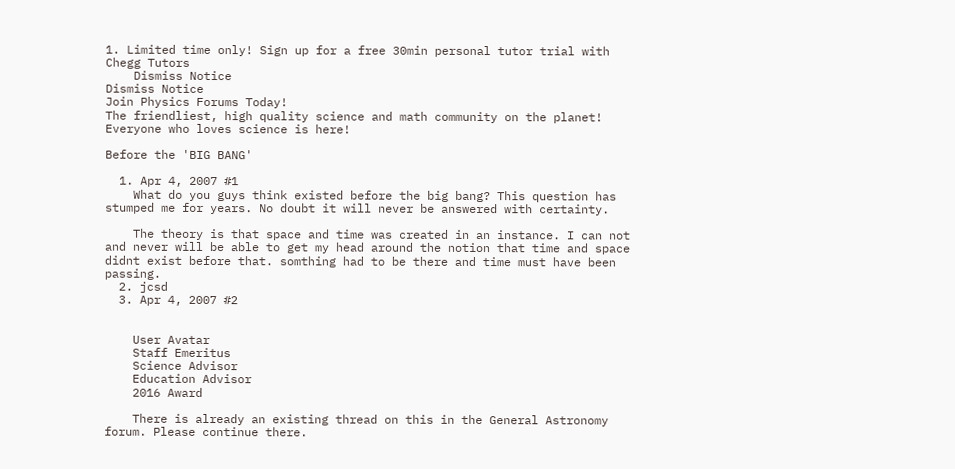1. Limited time only! Sign up for a free 30min personal tutor trial with Chegg Tutors
    Dismiss Notice
Dismiss Notice
Join Physics Forums Today!
The friendliest, high quality science and math community on the planet! Everyone who loves science is here!

Before the 'BIG BANG'

  1. Apr 4, 2007 #1
    What do you guys think existed before the big bang? This question has stumped me for years. No doubt it will never be answered with certainty.

    The theory is that space and time was created in an instance. I can not and never will be able to get my head around the notion that time and space didnt exist before that. somthing had to be there and time must have been passing.
  2. jcsd
  3. Apr 4, 2007 #2


    User Avatar
    Staff Emeritus
    Science Advisor
    Education Advisor
    2016 Award

    There is already an existing thread on this in the General Astronomy forum. Please continue there.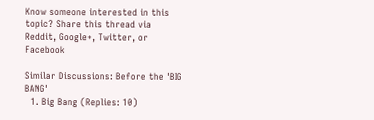Know someone interested in this topic? Share this thread via Reddit, Google+, Twitter, or Facebook

Similar Discussions: Before the 'BIG BANG'
  1. Big Bang (Replies: 10)